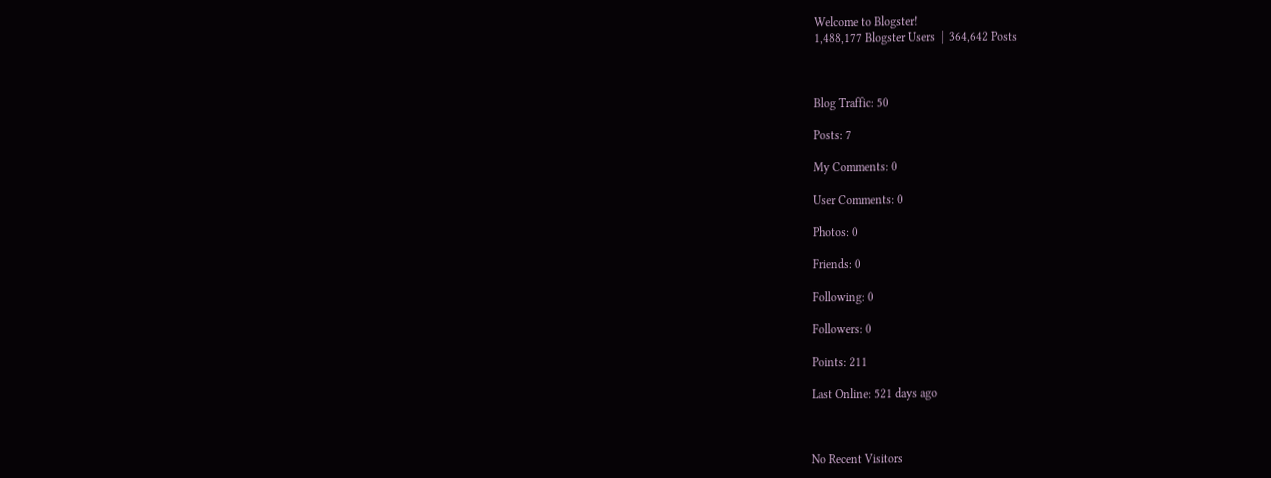Welcome to Blogster!
1,488,177 Blogster Users  |  364,642 Posts



Blog Traffic: 50

Posts: 7

My Comments: 0

User Comments: 0

Photos: 0

Friends: 0

Following: 0

Followers: 0

Points: 211

Last Online: 521 days ago



No Recent Visitors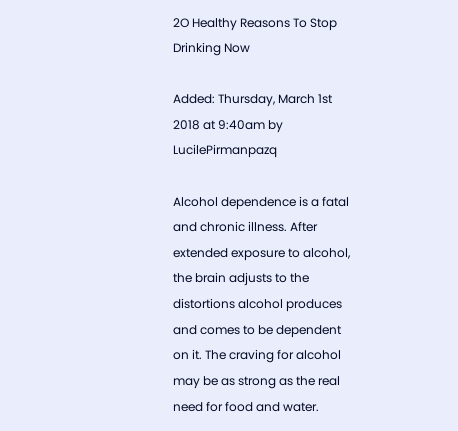2O Healthy Reasons To Stop Drinking Now

Added: Thursday, March 1st 2018 at 9:40am by LucilePirmanpazq

Alcohol dependence is a fatal and chronic illness. After extended exposure to alcohol, the brain adjusts to the distortions alcohol produces and comes to be dependent on it. The craving for alcohol may be as strong as the real need for food and water.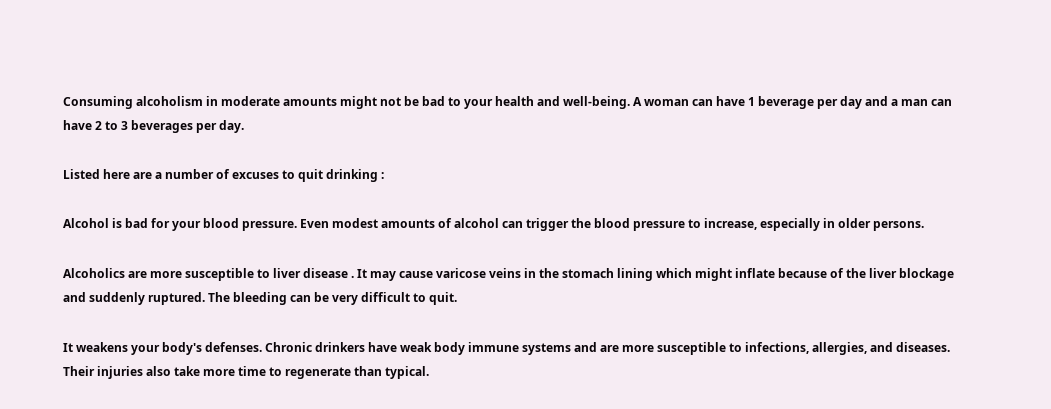Consuming alcoholism in moderate amounts might not be bad to your health and well-being. A woman can have 1 beverage per day and a man can have 2 to 3 beverages per day.

Listed here are a number of excuses to quit drinking :

Alcohol is bad for your blood pressure. Even modest amounts of alcohol can trigger the blood pressure to increase, especially in older persons.

Alcoholics are more susceptible to liver disease . It may cause varicose veins in the stomach lining which might inflate because of the liver blockage and suddenly ruptured. The bleeding can be very difficult to quit.

It weakens your body's defenses. Chronic drinkers have weak body immune systems and are more susceptible to infections, allergies, and diseases. Their injuries also take more time to regenerate than typical.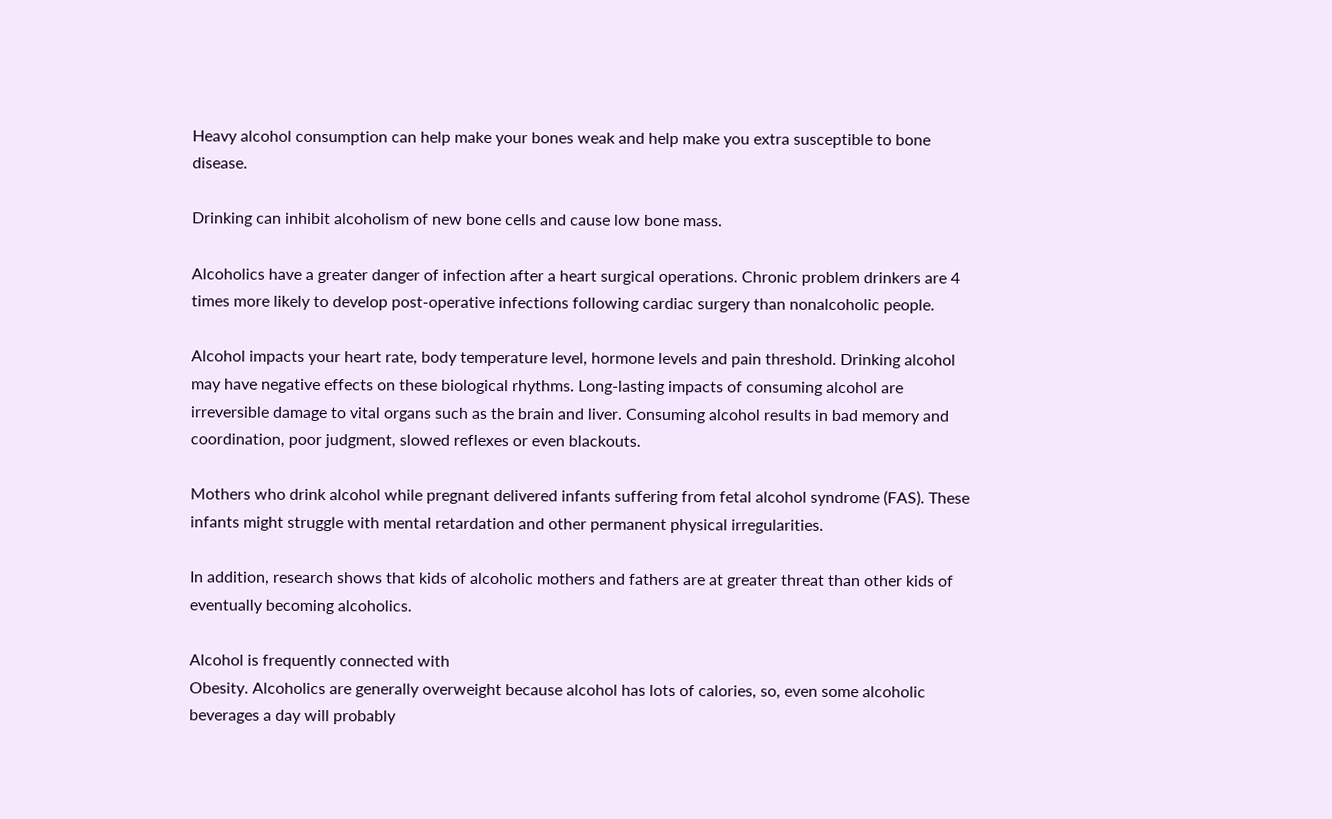Heavy alcohol consumption can help make your bones weak and help make you extra susceptible to bone disease.

Drinking can inhibit alcoholism of new bone cells and cause low bone mass.

Alcoholics have a greater danger of infection after a heart surgical operations. Chronic problem drinkers are 4 times more likely to develop post-operative infections following cardiac surgery than nonalcoholic people.

Alcohol impacts your heart rate, body temperature level, hormone levels and pain threshold. Drinking alcohol may have negative effects on these biological rhythms. Long-lasting impacts of consuming alcohol are irreversible damage to vital organs such as the brain and liver. Consuming alcohol results in bad memory and coordination, poor judgment, slowed reflexes or even blackouts.

Mothers who drink alcohol while pregnant delivered infants suffering from fetal alcohol syndrome (FAS). These infants might struggle with mental retardation and other permanent physical irregularities.

In addition, research shows that kids of alcoholic mothers and fathers are at greater threat than other kids of eventually becoming alcoholics.

Alcohol is frequently connected with
Obesity. Alcoholics are generally overweight because alcohol has lots of calories, so, even some alcoholic beverages a day will probably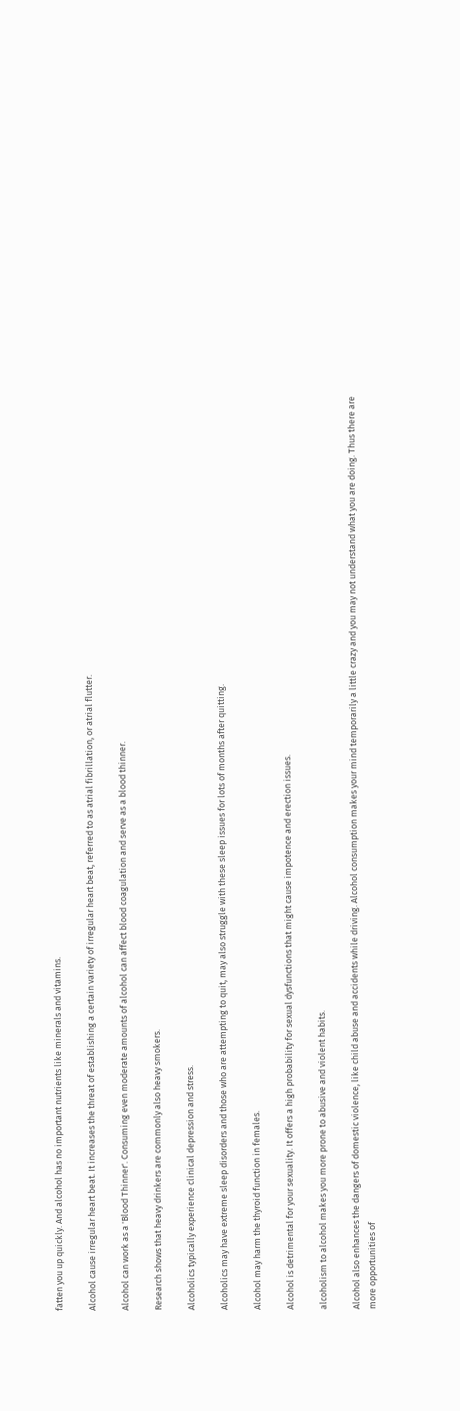fatten you up quickly. And alcohol has no important nutrients like minerals and vitamins.

Alcohol cause irregular heart beat. It increases the threat of establishing a certain variety of irregular heart beat, referred to as atrial fibrillation, or atrial flutter.

Alcohol can work as a 'Blood Thinner'. Consuming even moderate amounts of alcohol can affect blood coagulation and serve as a blood thinner.

Research shows that heavy drinkers are commonly also heavy smokers.

Alcoholics typically experience clinical depression and stress.

Alcoholics may have extreme sleep disorders and those who are attempting to quit, may also struggle with these sleep issues for lots of months after quitting.

Alcohol may harm the thyroid function in females.

Alcohol is detrimental for your sexuality. It offers a high probability for sexual dysfunctions that might cause impotence and erection issues.

alcoholism to alcohol makes you more prone to abusive and violent habits.

Alcohol also enhances the dangers of domestic violence, like child abuse and accidents while driving. Alcohol consumption makes your mind temporarily a little crazy and you may not understand what you are doing. Thus there are more opportunities of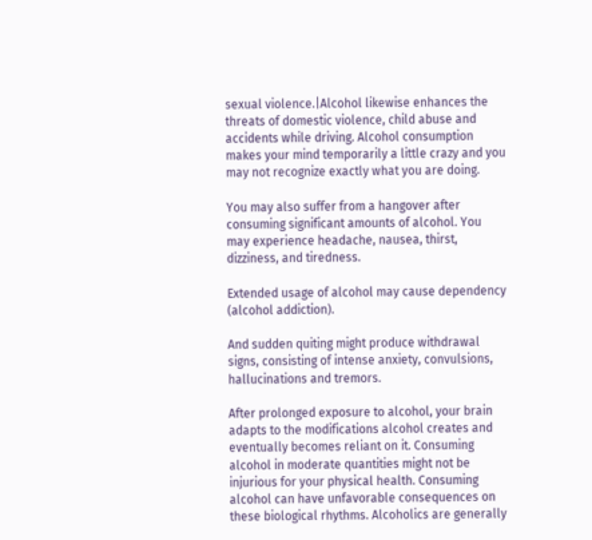sexual violence.|Alcohol likewise enhances the threats of domestic violence, child abuse and accidents while driving. Alcohol consumption makes your mind temporarily a little crazy and you may not recognize exactly what you are doing.

You may also suffer from a hangover after consuming significant amounts of alcohol. You may experience headache, nausea, thirst, dizziness, and tiredness.

Extended usage of alcohol may cause dependency (alcohol addiction).

And sudden quiting might produce withdrawal signs, consisting of intense anxiety, convulsions, hallucinations and tremors.

After prolonged exposure to alcohol, your brain adapts to the modifications alcohol creates and eventually becomes reliant on it. Consuming alcohol in moderate quantities might not be injurious for your physical health. Consuming alcohol can have unfavorable consequences on these biological rhythms. Alcoholics are generally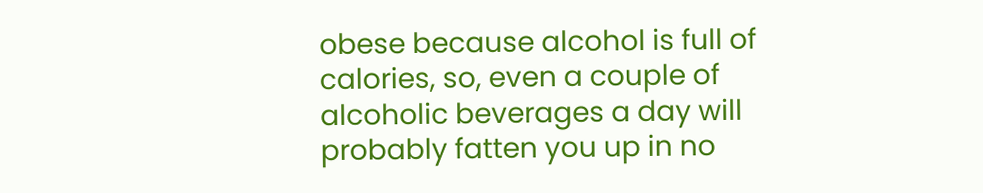obese because alcohol is full of calories, so, even a couple of alcoholic beverages a day will probably fatten you up in no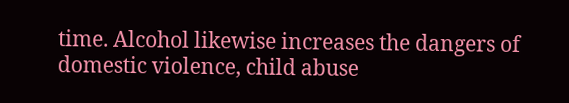time. Alcohol likewise increases the dangers of domestic violence, child abuse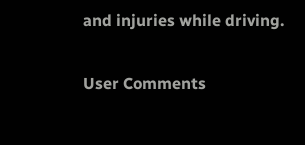and injuries while driving.

User Comments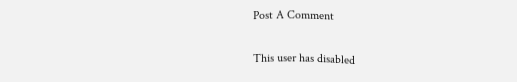Post A Comment

This user has disabled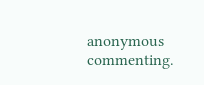anonymous commenting.